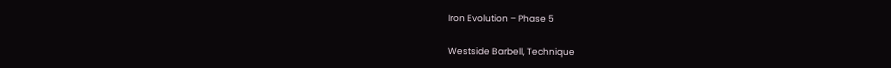Iron Evolution – Phase 5

Westside Barbell, Technique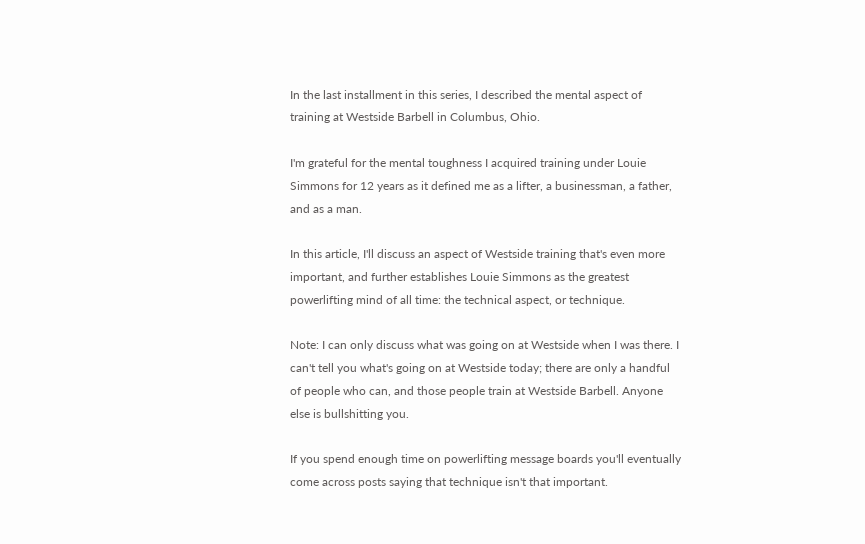In the last installment in this series, I described the mental aspect of training at Westside Barbell in Columbus, Ohio.

I'm grateful for the mental toughness I acquired training under Louie Simmons for 12 years as it defined me as a lifter, a businessman, a father, and as a man.

In this article, I'll discuss an aspect of Westside training that's even more important, and further establishes Louie Simmons as the greatest powerlifting mind of all time: the technical aspect, or technique.

Note: I can only discuss what was going on at Westside when I was there. I can't tell you what's going on at Westside today; there are only a handful of people who can, and those people train at Westside Barbell. Anyone else is bullshitting you.

If you spend enough time on powerlifting message boards you'll eventually come across posts saying that technique isn't that important.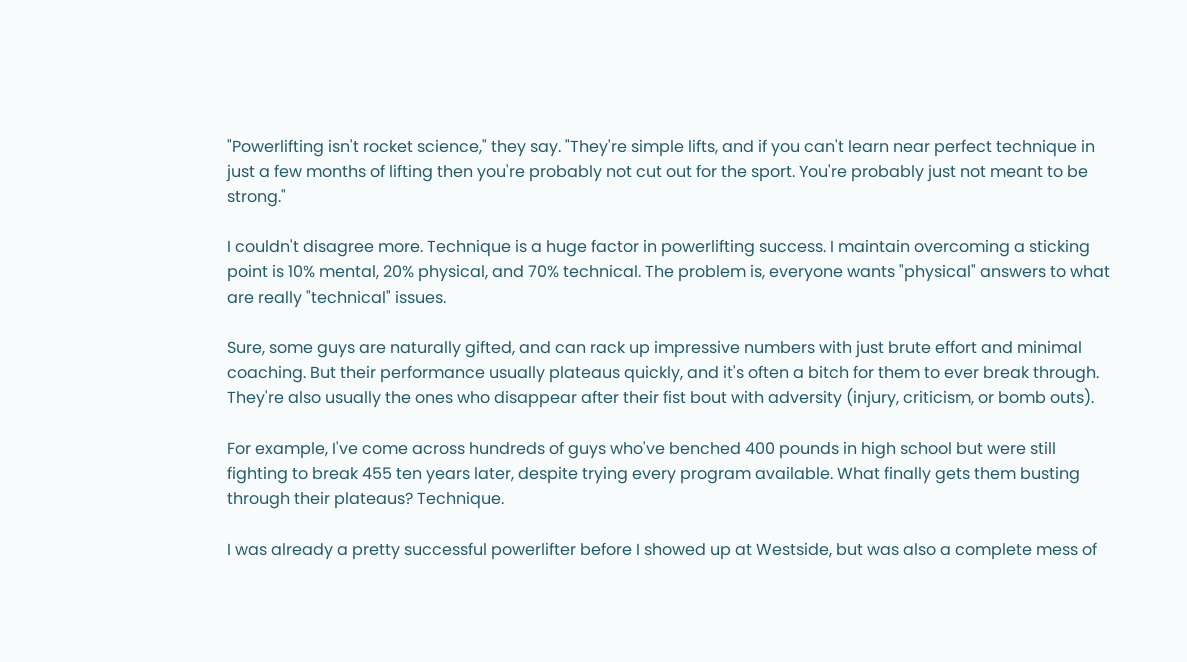"Powerlifting isn't rocket science," they say. "They're simple lifts, and if you can't learn near perfect technique in just a few months of lifting then you're probably not cut out for the sport. You're probably just not meant to be strong."

I couldn't disagree more. Technique is a huge factor in powerlifting success. I maintain overcoming a sticking point is 10% mental, 20% physical, and 70% technical. The problem is, everyone wants "physical" answers to what are really "technical" issues.

Sure, some guys are naturally gifted, and can rack up impressive numbers with just brute effort and minimal coaching. But their performance usually plateaus quickly, and it's often a bitch for them to ever break through. They're also usually the ones who disappear after their fist bout with adversity (injury, criticism, or bomb outs).

For example, I've come across hundreds of guys who've benched 400 pounds in high school but were still fighting to break 455 ten years later, despite trying every program available. What finally gets them busting through their plateaus? Technique.

I was already a pretty successful powerlifter before I showed up at Westside, but was also a complete mess of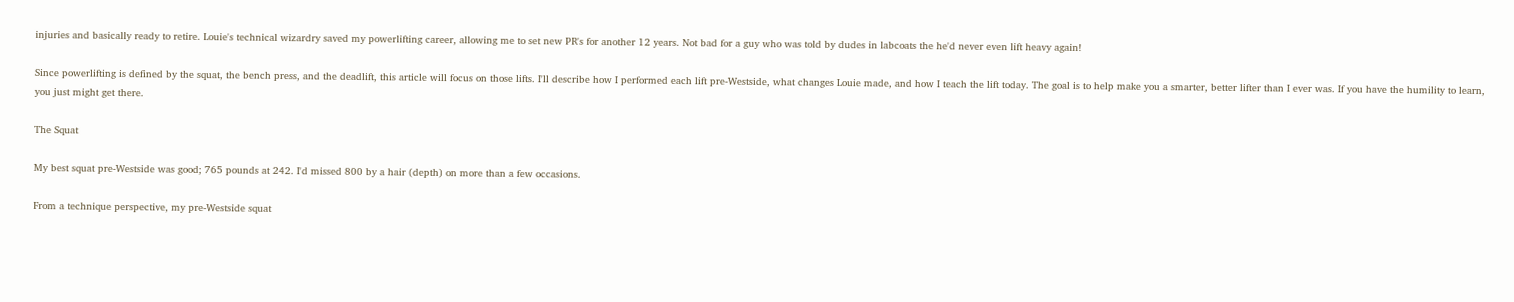injuries and basically ready to retire. Louie's technical wizardry saved my powerlifting career, allowing me to set new PR's for another 12 years. Not bad for a guy who was told by dudes in labcoats the he'd never even lift heavy again!

Since powerlifting is defined by the squat, the bench press, and the deadlift, this article will focus on those lifts. I'll describe how I performed each lift pre-Westside, what changes Louie made, and how I teach the lift today. The goal is to help make you a smarter, better lifter than I ever was. If you have the humility to learn, you just might get there.

The Squat

My best squat pre-Westside was good; 765 pounds at 242. I'd missed 800 by a hair (depth) on more than a few occasions.

From a technique perspective, my pre-Westside squat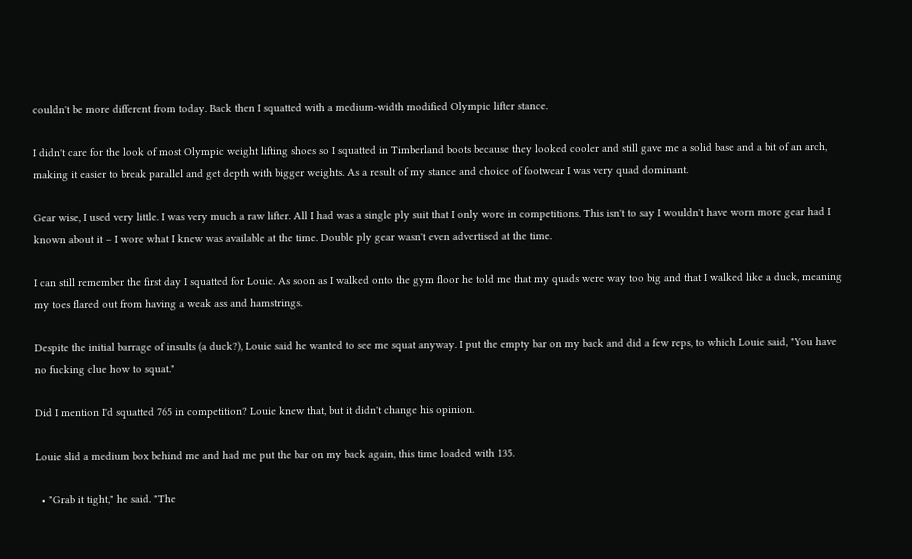couldn't be more different from today. Back then I squatted with a medium-width modified Olympic lifter stance.

I didn't care for the look of most Olympic weight lifting shoes so I squatted in Timberland boots because they looked cooler and still gave me a solid base and a bit of an arch, making it easier to break parallel and get depth with bigger weights. As a result of my stance and choice of footwear I was very quad dominant.

Gear wise, I used very little. I was very much a raw lifter. All I had was a single ply suit that I only wore in competitions. This isn't to say I wouldn't have worn more gear had I known about it – I wore what I knew was available at the time. Double ply gear wasn't even advertised at the time.

I can still remember the first day I squatted for Louie. As soon as I walked onto the gym floor he told me that my quads were way too big and that I walked like a duck, meaning my toes flared out from having a weak ass and hamstrings.

Despite the initial barrage of insults (a duck?), Louie said he wanted to see me squat anyway. I put the empty bar on my back and did a few reps, to which Louie said, "You have no fucking clue how to squat."

Did I mention I'd squatted 765 in competition? Louie knew that, but it didn't change his opinion.

Louie slid a medium box behind me and had me put the bar on my back again, this time loaded with 135.

  • "Grab it tight," he said. "The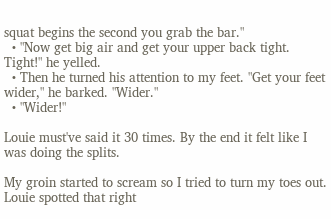squat begins the second you grab the bar."
  • "Now get big air and get your upper back tight. Tight!" he yelled.
  • Then he turned his attention to my feet. "Get your feet wider," he barked. "Wider."
  • "Wider!"

Louie must've said it 30 times. By the end it felt like I was doing the splits.

My groin started to scream so I tried to turn my toes out. Louie spotted that right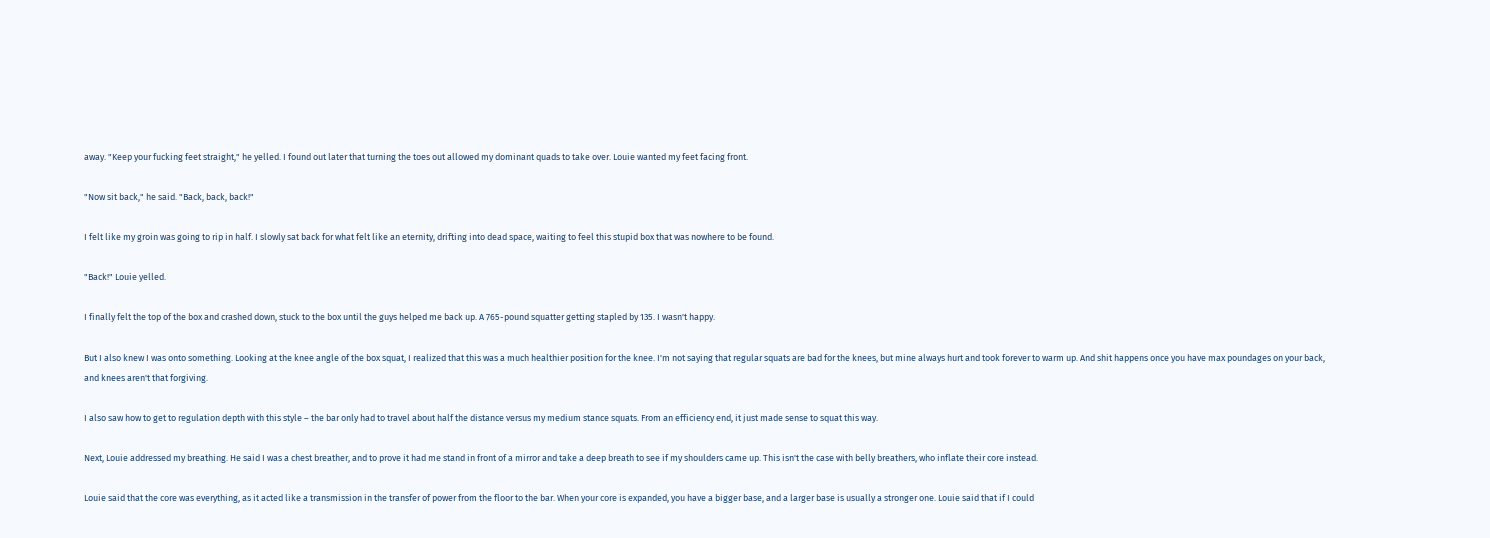away. "Keep your fucking feet straight," he yelled. I found out later that turning the toes out allowed my dominant quads to take over. Louie wanted my feet facing front.

"Now sit back," he said. "Back, back, back!"

I felt like my groin was going to rip in half. I slowly sat back for what felt like an eternity, drifting into dead space, waiting to feel this stupid box that was nowhere to be found.

"Back!" Louie yelled.

I finally felt the top of the box and crashed down, stuck to the box until the guys helped me back up. A 765-pound squatter getting stapled by 135. I wasn't happy.

But I also knew I was onto something. Looking at the knee angle of the box squat, I realized that this was a much healthier position for the knee. I'm not saying that regular squats are bad for the knees, but mine always hurt and took forever to warm up. And shit happens once you have max poundages on your back, and knees aren't that forgiving.

I also saw how to get to regulation depth with this style – the bar only had to travel about half the distance versus my medium stance squats. From an efficiency end, it just made sense to squat this way.

Next, Louie addressed my breathing. He said I was a chest breather, and to prove it had me stand in front of a mirror and take a deep breath to see if my shoulders came up. This isn't the case with belly breathers, who inflate their core instead.

Louie said that the core was everything, as it acted like a transmission in the transfer of power from the floor to the bar. When your core is expanded, you have a bigger base, and a larger base is usually a stronger one. Louie said that if I could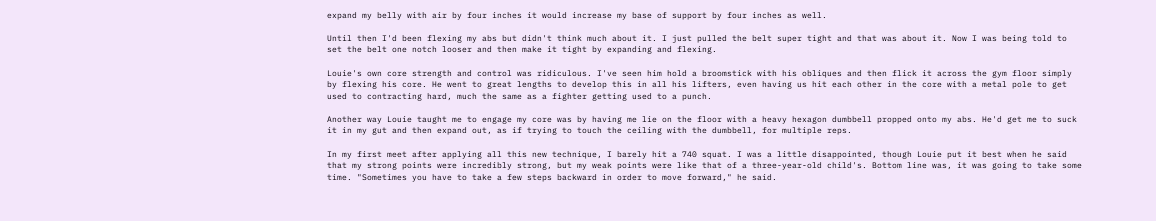expand my belly with air by four inches it would increase my base of support by four inches as well.

Until then I'd been flexing my abs but didn't think much about it. I just pulled the belt super tight and that was about it. Now I was being told to set the belt one notch looser and then make it tight by expanding and flexing.

Louie's own core strength and control was ridiculous. I've seen him hold a broomstick with his obliques and then flick it across the gym floor simply by flexing his core. He went to great lengths to develop this in all his lifters, even having us hit each other in the core with a metal pole to get used to contracting hard, much the same as a fighter getting used to a punch.

Another way Louie taught me to engage my core was by having me lie on the floor with a heavy hexagon dumbbell propped onto my abs. He'd get me to suck it in my gut and then expand out, as if trying to touch the ceiling with the dumbbell, for multiple reps.

In my first meet after applying all this new technique, I barely hit a 740 squat. I was a little disappointed, though Louie put it best when he said that my strong points were incredibly strong, but my weak points were like that of a three-year-old child's. Bottom line was, it was going to take some time. "Sometimes you have to take a few steps backward in order to move forward," he said.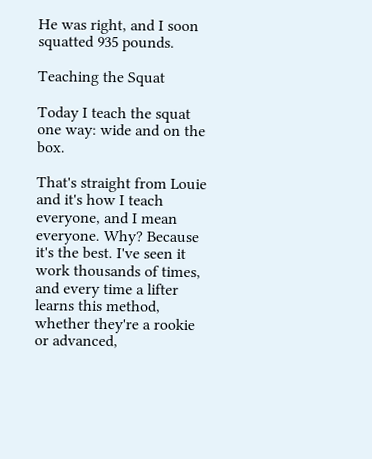He was right, and I soon squatted 935 pounds.

Teaching the Squat

Today I teach the squat one way: wide and on the box.

That's straight from Louie and it's how I teach everyone, and I mean everyone. Why? Because it's the best. I've seen it work thousands of times, and every time a lifter learns this method, whether they're a rookie or advanced,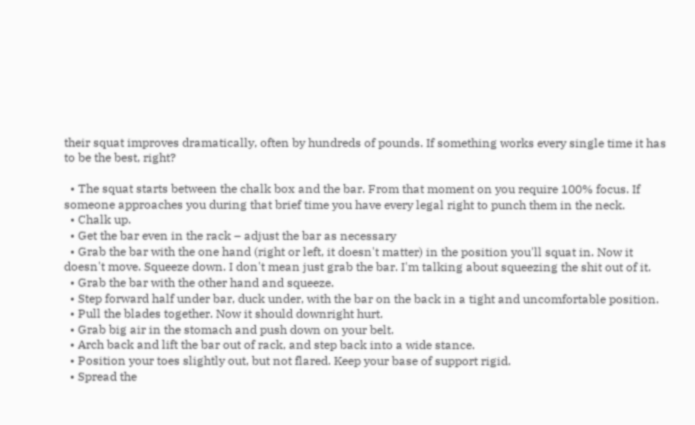their squat improves dramatically, often by hundreds of pounds. If something works every single time it has to be the best, right?

  • The squat starts between the chalk box and the bar. From that moment on you require 100% focus. If someone approaches you during that brief time you have every legal right to punch them in the neck.
  • Chalk up.
  • Get the bar even in the rack – adjust the bar as necessary
  • Grab the bar with the one hand (right or left, it doesn't matter) in the position you'll squat in. Now it doesn't move. Squeeze down. I don't mean just grab the bar. I'm talking about squeezing the shit out of it.
  • Grab the bar with the other hand and squeeze.
  • Step forward half under bar, duck under, with the bar on the back in a tight and uncomfortable position.
  • Pull the blades together. Now it should downright hurt.
  • Grab big air in the stomach and push down on your belt.
  • Arch back and lift the bar out of rack, and step back into a wide stance.
  • Position your toes slightly out, but not flared. Keep your base of support rigid.
  • Spread the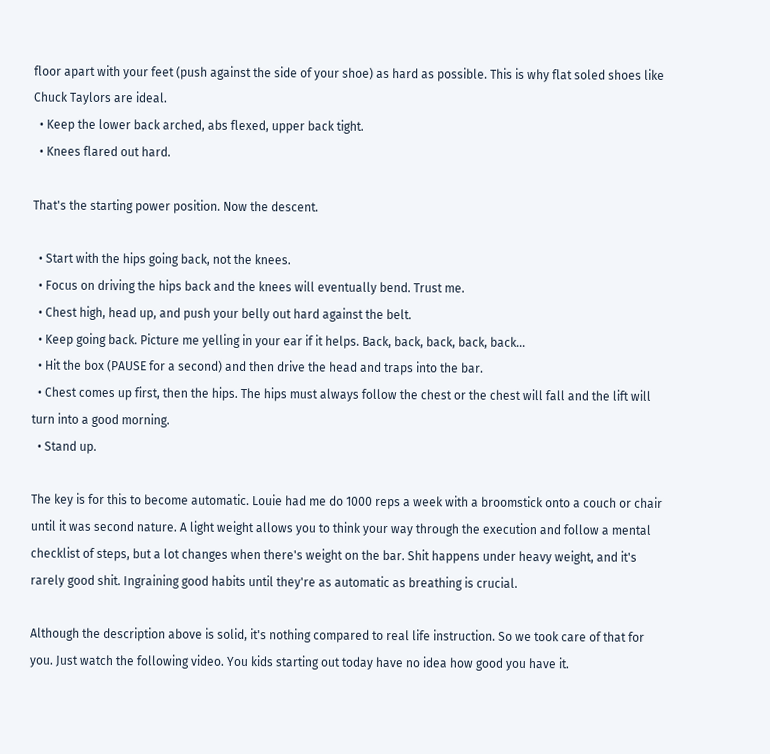floor apart with your feet (push against the side of your shoe) as hard as possible. This is why flat soled shoes like Chuck Taylors are ideal.
  • Keep the lower back arched, abs flexed, upper back tight.
  • Knees flared out hard.

That's the starting power position. Now the descent.

  • Start with the hips going back, not the knees.
  • Focus on driving the hips back and the knees will eventually bend. Trust me.
  • Chest high, head up, and push your belly out hard against the belt.
  • Keep going back. Picture me yelling in your ear if it helps. Back, back, back, back, back...
  • Hit the box (PAUSE for a second) and then drive the head and traps into the bar.
  • Chest comes up first, then the hips. The hips must always follow the chest or the chest will fall and the lift will turn into a good morning.
  • Stand up.

The key is for this to become automatic. Louie had me do 1000 reps a week with a broomstick onto a couch or chair until it was second nature. A light weight allows you to think your way through the execution and follow a mental checklist of steps, but a lot changes when there's weight on the bar. Shit happens under heavy weight, and it's rarely good shit. Ingraining good habits until they're as automatic as breathing is crucial.

Although the description above is solid, it's nothing compared to real life instruction. So we took care of that for you. Just watch the following video. You kids starting out today have no idea how good you have it.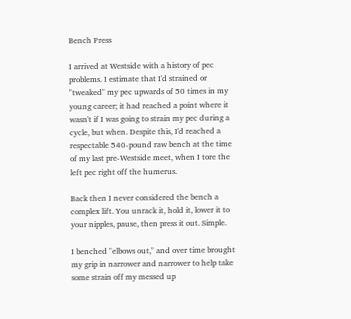Bench Press

I arrived at Westside with a history of pec problems. I estimate that I'd strained or "tweaked" my pec upwards of 50 times in my young career; it had reached a point where it wasn't if I was going to strain my pec during a cycle, but when. Despite this, I'd reached a respectable 540-pound raw bench at the time of my last pre-Westside meet, when I tore the left pec right off the humerus.

Back then I never considered the bench a complex lift. You unrack it, hold it, lower it to your nipples, pause, then press it out. Simple.

I benched "elbows out," and over time brought my grip in narrower and narrower to help take some strain off my messed up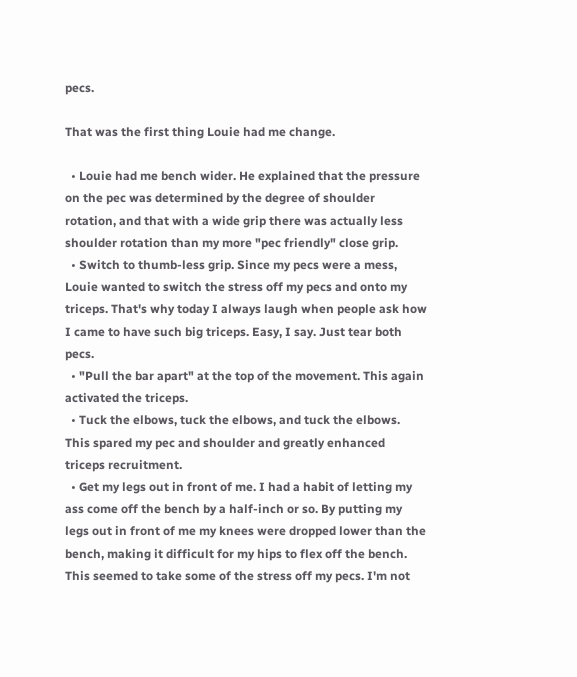pecs.

That was the first thing Louie had me change.

  • Louie had me bench wider. He explained that the pressure on the pec was determined by the degree of shoulder rotation, and that with a wide grip there was actually less shoulder rotation than my more "pec friendly" close grip.
  • Switch to thumb-less grip. Since my pecs were a mess, Louie wanted to switch the stress off my pecs and onto my triceps. That's why today I always laugh when people ask how I came to have such big triceps. Easy, I say. Just tear both pecs.
  • "Pull the bar apart" at the top of the movement. This again activated the triceps.
  • Tuck the elbows, tuck the elbows, and tuck the elbows. This spared my pec and shoulder and greatly enhanced triceps recruitment.
  • Get my legs out in front of me. I had a habit of letting my ass come off the bench by a half-inch or so. By putting my legs out in front of me my knees were dropped lower than the bench, making it difficult for my hips to flex off the bench. This seemed to take some of the stress off my pecs. I'm not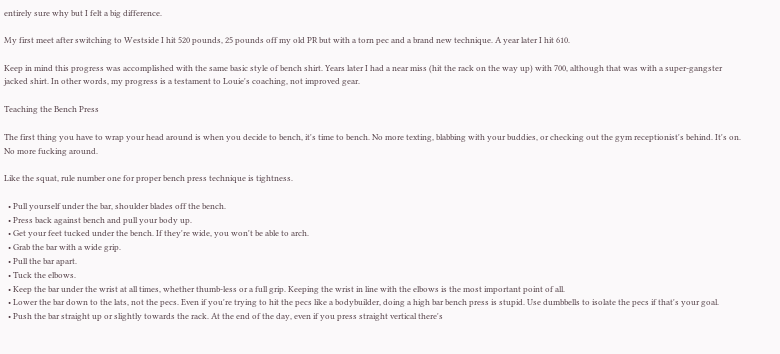entirely sure why but I felt a big difference.

My first meet after switching to Westside I hit 520 pounds, 25 pounds off my old PR but with a torn pec and a brand new technique. A year later I hit 610.

Keep in mind this progress was accomplished with the same basic style of bench shirt. Years later I had a near miss (hit the rack on the way up) with 700, although that was with a super-gangster jacked shirt. In other words, my progress is a testament to Louie's coaching, not improved gear.

Teaching the Bench Press

The first thing you have to wrap your head around is when you decide to bench, it's time to bench. No more texting, blabbing with your buddies, or checking out the gym receptionist's behind. It's on. No more fucking around.

Like the squat, rule number one for proper bench press technique is tightness.

  • Pull yourself under the bar, shoulder blades off the bench.
  • Press back against bench and pull your body up.
  • Get your feet tucked under the bench. If they're wide, you won't be able to arch.
  • Grab the bar with a wide grip.
  • Pull the bar apart.
  • Tuck the elbows.
  • Keep the bar under the wrist at all times, whether thumb-less or a full grip. Keeping the wrist in line with the elbows is the most important point of all.
  • Lower the bar down to the lats, not the pecs. Even if you're trying to hit the pecs like a bodybuilder, doing a high bar bench press is stupid. Use dumbbells to isolate the pecs if that's your goal.
  • Push the bar straight up or slightly towards the rack. At the end of the day, even if you press straight vertical there's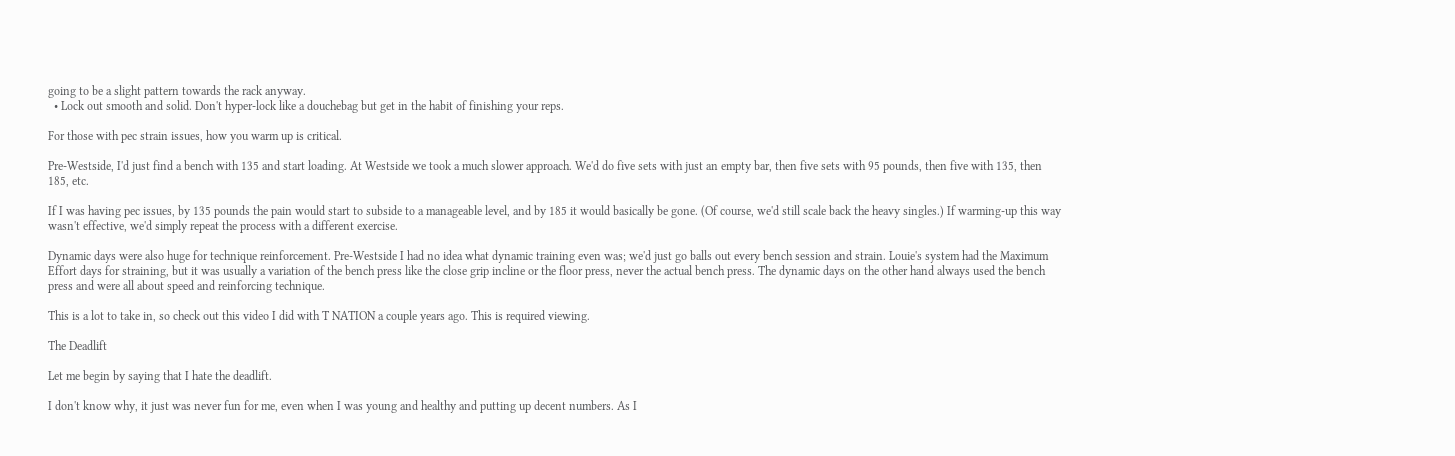going to be a slight pattern towards the rack anyway.
  • Lock out smooth and solid. Don't hyper-lock like a douchebag but get in the habit of finishing your reps.

For those with pec strain issues, how you warm up is critical.

Pre-Westside, I'd just find a bench with 135 and start loading. At Westside we took a much slower approach. We'd do five sets with just an empty bar, then five sets with 95 pounds, then five with 135, then 185, etc.

If I was having pec issues, by 135 pounds the pain would start to subside to a manageable level, and by 185 it would basically be gone. (Of course, we'd still scale back the heavy singles.) If warming-up this way wasn't effective, we'd simply repeat the process with a different exercise.

Dynamic days were also huge for technique reinforcement. Pre-Westside I had no idea what dynamic training even was; we'd just go balls out every bench session and strain. Louie's system had the Maximum Effort days for straining, but it was usually a variation of the bench press like the close grip incline or the floor press, never the actual bench press. The dynamic days on the other hand always used the bench press and were all about speed and reinforcing technique.

This is a lot to take in, so check out this video I did with T NATION a couple years ago. This is required viewing.

The Deadlift

Let me begin by saying that I hate the deadlift.

I don't know why, it just was never fun for me, even when I was young and healthy and putting up decent numbers. As I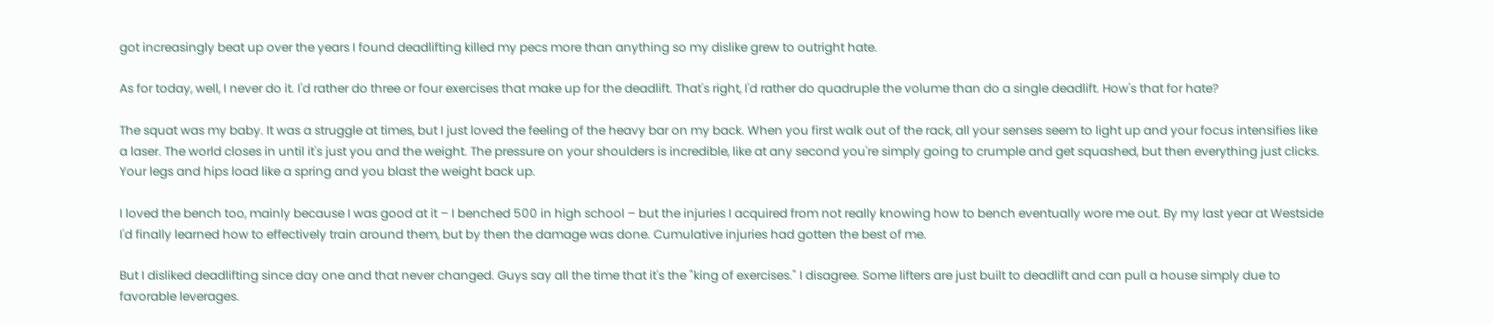got increasingly beat up over the years I found deadlifting killed my pecs more than anything so my dislike grew to outright hate.

As for today, well, I never do it. I'd rather do three or four exercises that make up for the deadlift. That's right, I'd rather do quadruple the volume than do a single deadlift. How's that for hate?

The squat was my baby. It was a struggle at times, but I just loved the feeling of the heavy bar on my back. When you first walk out of the rack, all your senses seem to light up and your focus intensifies like a laser. The world closes in until it's just you and the weight. The pressure on your shoulders is incredible, like at any second you're simply going to crumple and get squashed, but then everything just clicks. Your legs and hips load like a spring and you blast the weight back up.

I loved the bench too, mainly because I was good at it – I benched 500 in high school – but the injuries I acquired from not really knowing how to bench eventually wore me out. By my last year at Westside I'd finally learned how to effectively train around them, but by then the damage was done. Cumulative injuries had gotten the best of me.

But I disliked deadlifting since day one and that never changed. Guys say all the time that it's the "king of exercises." I disagree. Some lifters are just built to deadlift and can pull a house simply due to favorable leverages.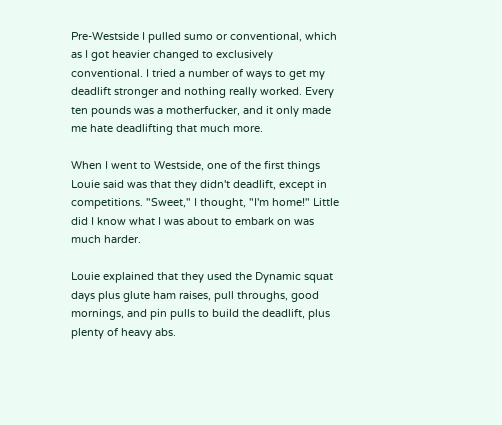Pre-Westside I pulled sumo or conventional, which as I got heavier changed to exclusively conventional. I tried a number of ways to get my deadlift stronger and nothing really worked. Every ten pounds was a motherfucker, and it only made me hate deadlifting that much more.

When I went to Westside, one of the first things Louie said was that they didn't deadlift, except in competitions. "Sweet," I thought, "I'm home!" Little did I know what I was about to embark on was much harder.

Louie explained that they used the Dynamic squat days plus glute ham raises, pull throughs, good mornings, and pin pulls to build the deadlift, plus plenty of heavy abs.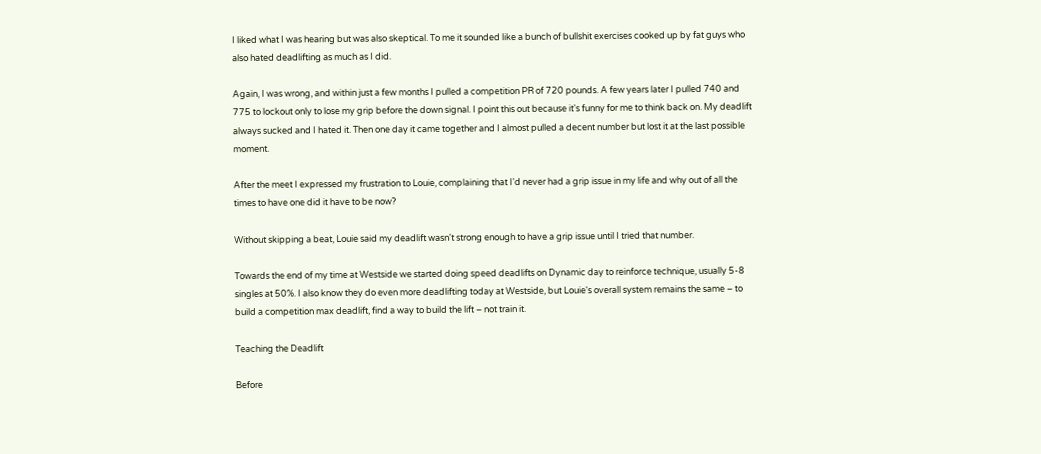I liked what I was hearing but was also skeptical. To me it sounded like a bunch of bullshit exercises cooked up by fat guys who also hated deadlifting as much as I did.

Again, I was wrong, and within just a few months I pulled a competition PR of 720 pounds. A few years later I pulled 740 and 775 to lockout only to lose my grip before the down signal. I point this out because it's funny for me to think back on. My deadlift always sucked and I hated it. Then one day it came together and I almost pulled a decent number but lost it at the last possible moment.

After the meet I expressed my frustration to Louie, complaining that I'd never had a grip issue in my life and why out of all the times to have one did it have to be now?

Without skipping a beat, Louie said my deadlift wasn't strong enough to have a grip issue until I tried that number.

Towards the end of my time at Westside we started doing speed deadlifts on Dynamic day to reinforce technique, usually 5-8 singles at 50%. I also know they do even more deadlifting today at Westside, but Louie's overall system remains the same – to build a competition max deadlift, find a way to build the lift – not train it.

Teaching the Deadlift

Before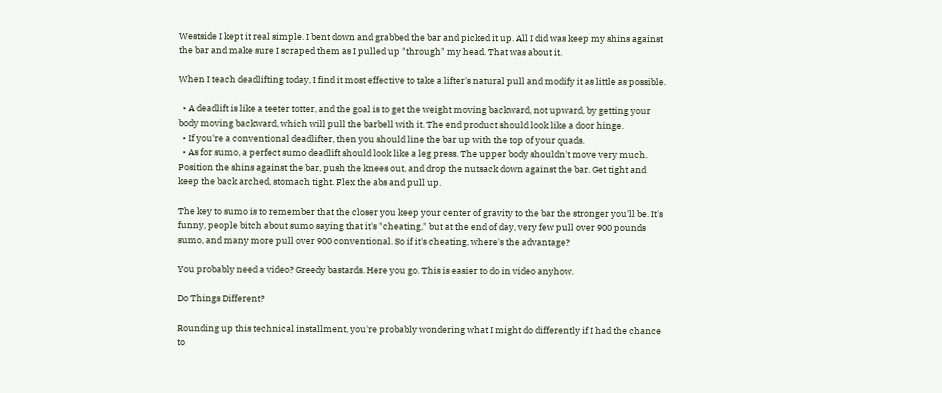Westside I kept it real simple. I bent down and grabbed the bar and picked it up. All I did was keep my shins against the bar and make sure I scraped them as I pulled up "through" my head. That was about it.

When I teach deadlifting today, I find it most effective to take a lifter's natural pull and modify it as little as possible.

  • A deadlift is like a teeter totter, and the goal is to get the weight moving backward, not upward, by getting your body moving backward, which will pull the barbell with it. The end product should look like a door hinge.
  • If you're a conventional deadlifter, then you should line the bar up with the top of your quads.
  • As for sumo, a perfect sumo deadlift should look like a leg press. The upper body shouldn't move very much. Position the shins against the bar, push the knees out, and drop the nutsack down against the bar. Get tight and keep the back arched, stomach tight. Flex the abs and pull up.

The key to sumo is to remember that the closer you keep your center of gravity to the bar the stronger you'll be. It's funny, people bitch about sumo saying that it's "cheating," but at the end of day, very few pull over 900 pounds sumo, and many more pull over 900 conventional. So if it's cheating, where's the advantage?

You probably need a video? Greedy bastards. Here you go. This is easier to do in video anyhow.

Do Things Different?

Rounding up this technical installment, you're probably wondering what I might do differently if I had the chance to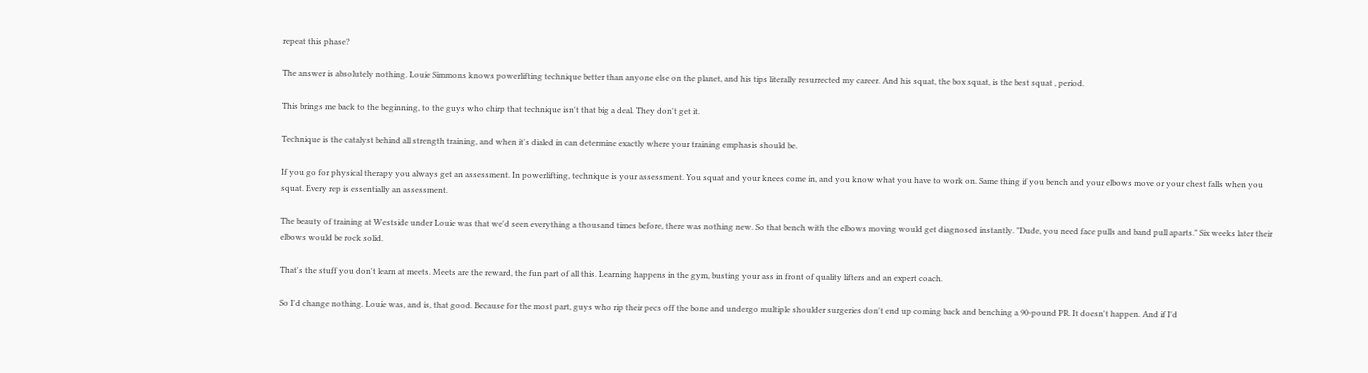repeat this phase?

The answer is absolutely nothing. Louie Simmons knows powerlifting technique better than anyone else on the planet, and his tips literally resurrected my career. And his squat, the box squat, is the best squat , period.

This brings me back to the beginning, to the guys who chirp that technique isn't that big a deal. They don't get it.

Technique is the catalyst behind all strength training, and when it's dialed in can determine exactly where your training emphasis should be.

If you go for physical therapy you always get an assessment. In powerlifting, technique is your assessment. You squat and your knees come in, and you know what you have to work on. Same thing if you bench and your elbows move or your chest falls when you squat. Every rep is essentially an assessment.

The beauty of training at Westside under Louie was that we'd seen everything a thousand times before, there was nothing new. So that bench with the elbows moving would get diagnosed instantly. "Dude, you need face pulls and band pull aparts." Six weeks later their elbows would be rock solid.

That's the stuff you don't learn at meets. Meets are the reward, the fun part of all this. Learning happens in the gym, busting your ass in front of quality lifters and an expert coach.

So I'd change nothing. Louie was, and is, that good. Because for the most part, guys who rip their pecs off the bone and undergo multiple shoulder surgeries don't end up coming back and benching a 90-pound PR. It doesn't happen. And if I'd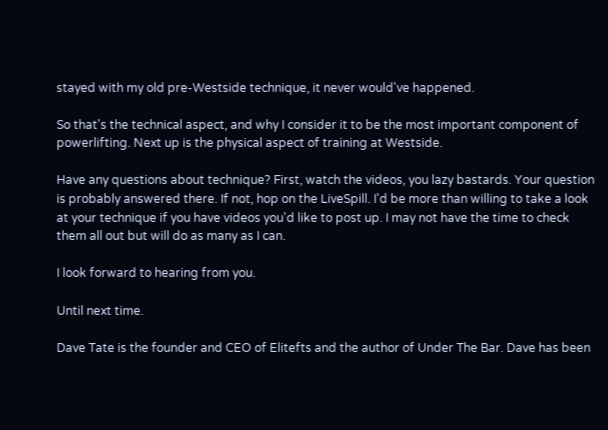stayed with my old pre-Westside technique, it never would've happened.

So that's the technical aspect, and why I consider it to be the most important component of powerlifting. Next up is the physical aspect of training at Westside.

Have any questions about technique? First, watch the videos, you lazy bastards. Your question is probably answered there. If not, hop on the LiveSpill. I'd be more than willing to take a look at your technique if you have videos you'd like to post up. I may not have the time to check them all out but will do as many as I can.

I look forward to hearing from you.

Until next time.

Dave Tate is the founder and CEO of Elitefts and the author of Under The Bar. Dave has been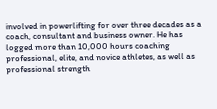involved in powerlifting for over three decades as a coach, consultant and business owner. He has logged more than 10,000 hours coaching professional, elite, and novice athletes, as well as professional strength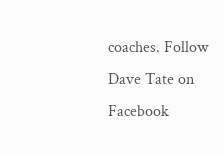coaches. Follow Dave Tate on Facebook